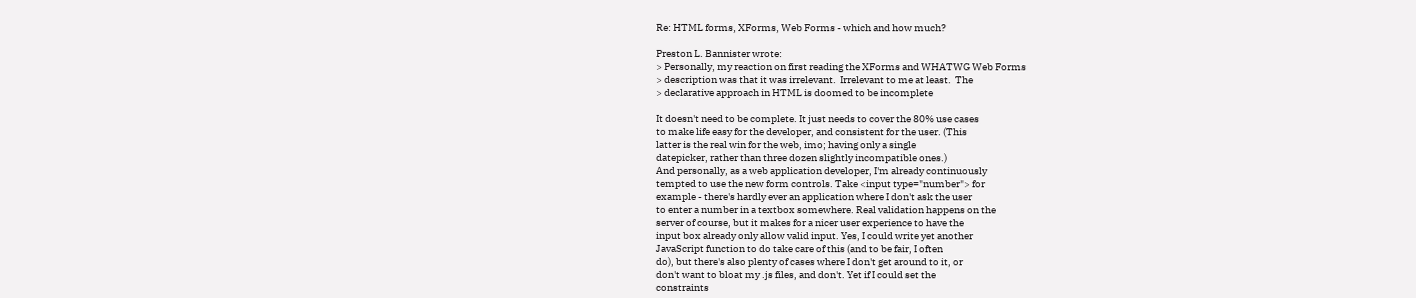Re: HTML forms, XForms, Web Forms - which and how much?

Preston L. Bannister wrote:
> Personally, my reaction on first reading the XForms and WHATWG Web Forms
> description was that it was irrelevant.  Irrelevant to me at least.  The
> declarative approach in HTML is doomed to be incomplete

It doesn't need to be complete. It just needs to cover the 80% use cases
to make life easy for the developer, and consistent for the user. (This
latter is the real win for the web, imo; having only a single
datepicker, rather than three dozen slightly incompatible ones.)
And personally, as a web application developer, I'm already continuously
tempted to use the new form controls. Take <input type="number"> for
example - there's hardly ever an application where I don't ask the user
to enter a number in a textbox somewhere. Real validation happens on the
server of course, but it makes for a nicer user experience to have the
input box already only allow valid input. Yes, I could write yet another
JavaScript function to do take care of this (and to be fair, I often
do), but there's also plenty of cases where I don't get around to it, or
don't want to bloat my .js files, and don't. Yet if I could set the
constraints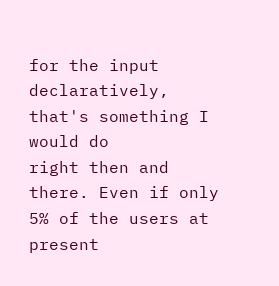for the input declaratively, that's something I would do
right then and there. Even if only 5% of the users at present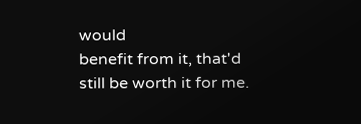would
benefit from it, that'd still be worth it for me.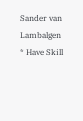Sander van Lambalgen   * Have Skill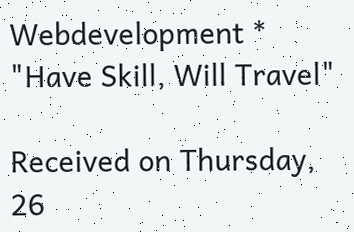Webdevelopment * "Have Skill, Will Travel"

Received on Thursday, 26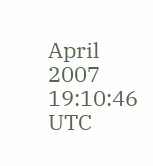April 2007 19:10:46 UTC